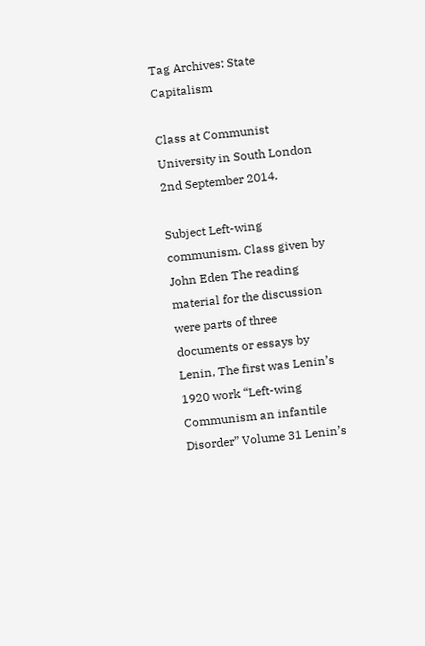Tag Archives: State Capitalism

Class at Communist University in South London 2nd September 2014.

Subject Left-wing communism. Class given by John Eden The reading material for the discussion were parts of three documents or essays by Lenin, The first was Lenin’s 1920 work “Left-wing Communism an infantile Disorder” Volume 31 Lenin’s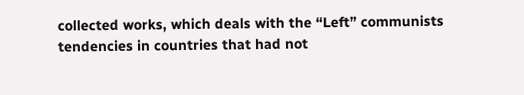collected works, which deals with the “Left” communists tendencies in countries that had not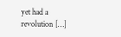yet had a revolution […]